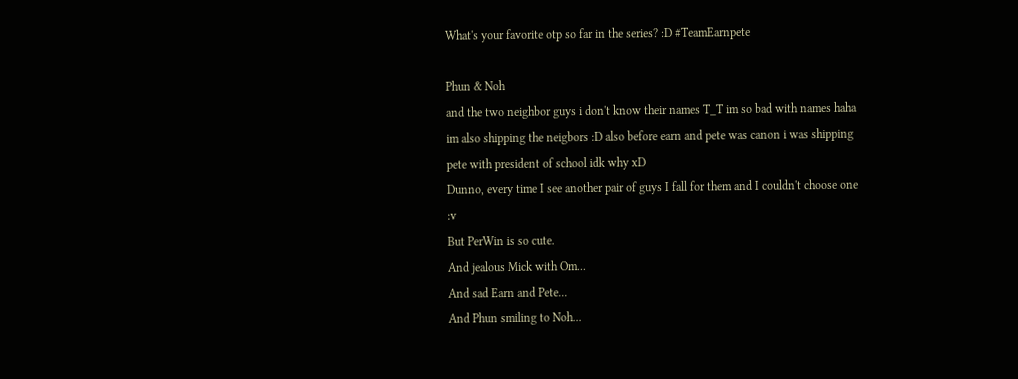What's your favorite otp so far in the series? :D #TeamEarnpete

Phun & Noh
and the two neighbor guys i don't know their names T_T im so bad with names haha
im also shipping the neigbors :D also before earn and pete was canon i was shipping pete with president of school idk why xD
Dunno, every time I see another pair of guys I fall for them and I couldn't choose one :v
But PerWin is so cute.
And jealous Mick with Om...
And sad Earn and Pete...
And Phun smiling to Noh...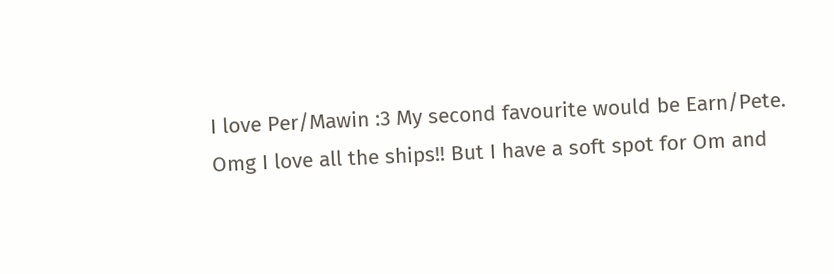I love Per/Mawin :3 My second favourite would be Earn/Pete.
Omg I love all the ships!! But I have a soft spot for Om and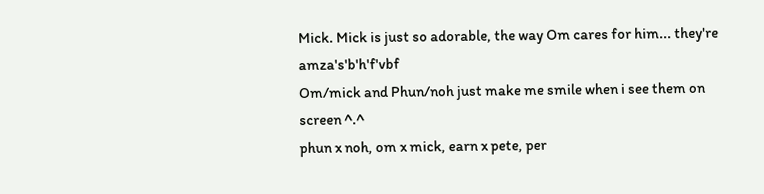Mick. Mick is just so adorable, the way Om cares for him... they're amza's'b'h'f'vbf
Om/mick and Phun/noh just make me smile when i see them on screen ^.^
phun x noh, om x mick, earn x pete, per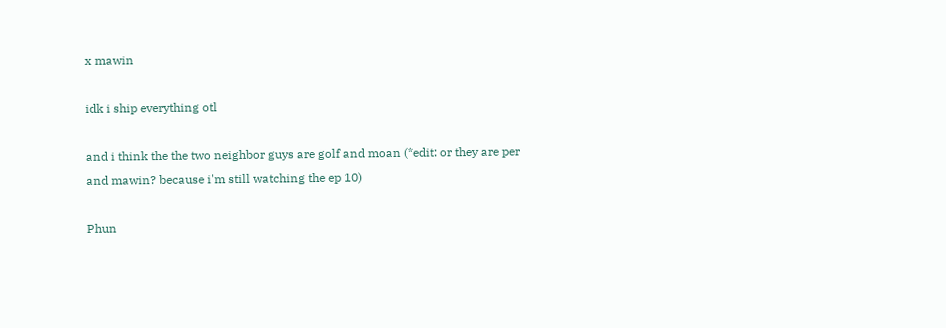x mawin

idk i ship everything otl

and i think the the two neighbor guys are golf and moan (*edit: or they are per and mawin? because i'm still watching the ep 10)

Phun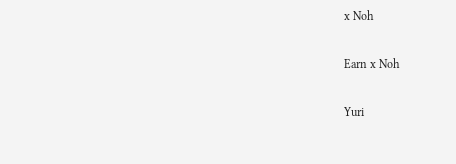x Noh

Earn x Noh

Yuri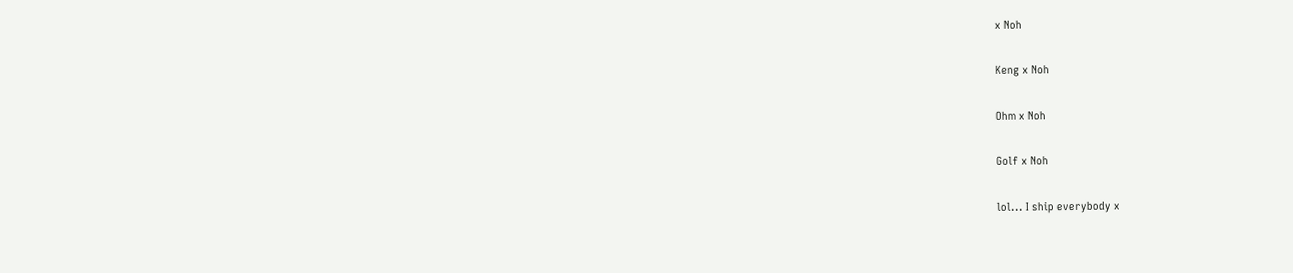x Noh

Keng x Noh

Ohm x Noh

Golf x Noh

lol... I ship everybody x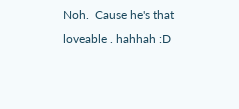Noh.  Cause he's that loveable . hahhah :D